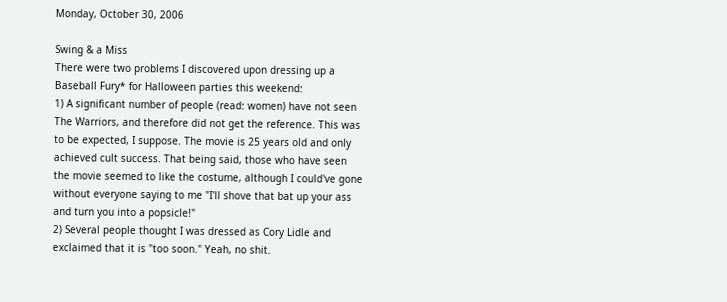Monday, October 30, 2006

Swing & a Miss
There were two problems I discovered upon dressing up a Baseball Fury* for Halloween parties this weekend:
1) A significant number of people (read: women) have not seen The Warriors, and therefore did not get the reference. This was to be expected, I suppose. The movie is 25 years old and only achieved cult success. That being said, those who have seen the movie seemed to like the costume, although I could've gone without everyone saying to me "I'll shove that bat up your ass and turn you into a popsicle!"
2) Several people thought I was dressed as Cory Lidle and exclaimed that it is "too soon." Yeah, no shit.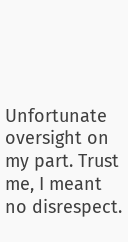Unfortunate oversight on my part. Trust me, I meant no disrespect.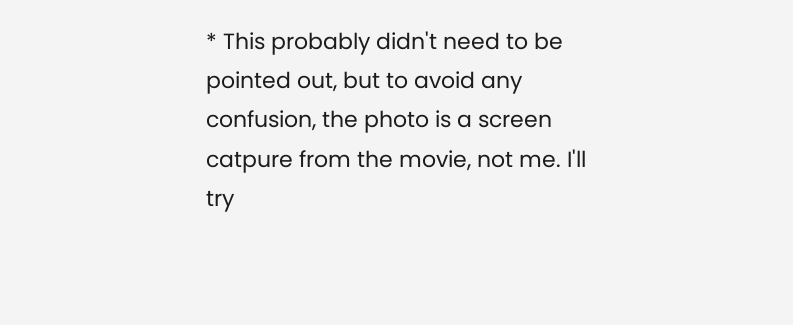* This probably didn't need to be pointed out, but to avoid any confusion, the photo is a screen catpure from the movie, not me. I'll try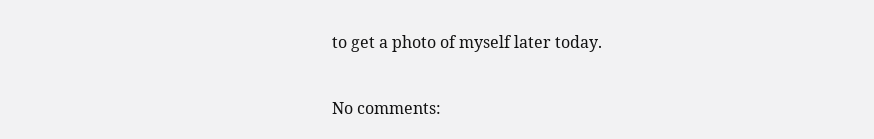to get a photo of myself later today.

No comments: